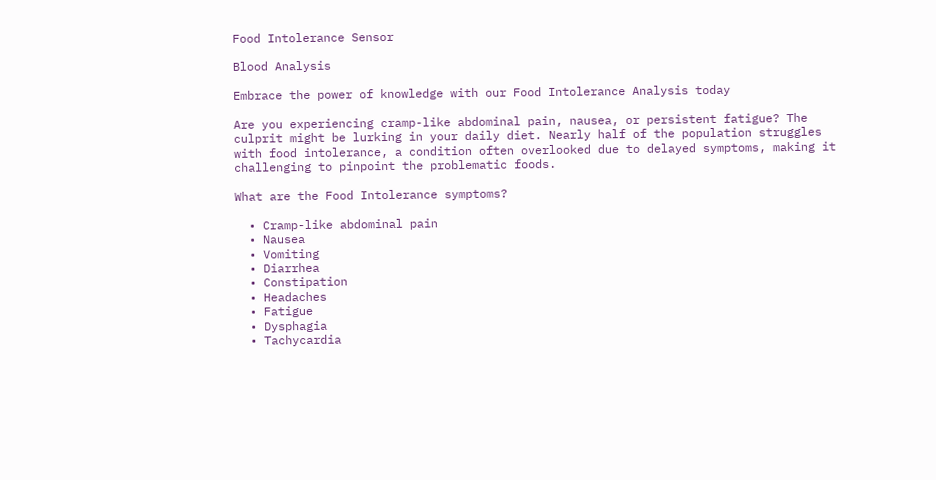Food Intolerance Sensor

Blood Analysis

Embrace the power of knowledge with our Food Intolerance Analysis today

Are you experiencing cramp-like abdominal pain, nausea, or persistent fatigue? The culprit might be lurking in your daily diet. Nearly half of the population struggles with food intolerance, a condition often overlooked due to delayed symptoms, making it challenging to pinpoint the problematic foods.

What are the Food Intolerance symptoms?

  • Cramp-like abdominal pain
  • Nausea
  • Vomiting
  • Diarrhea
  • Constipation
  • Headaches
  • Fatigue
  • Dysphagia
  • Tachycardia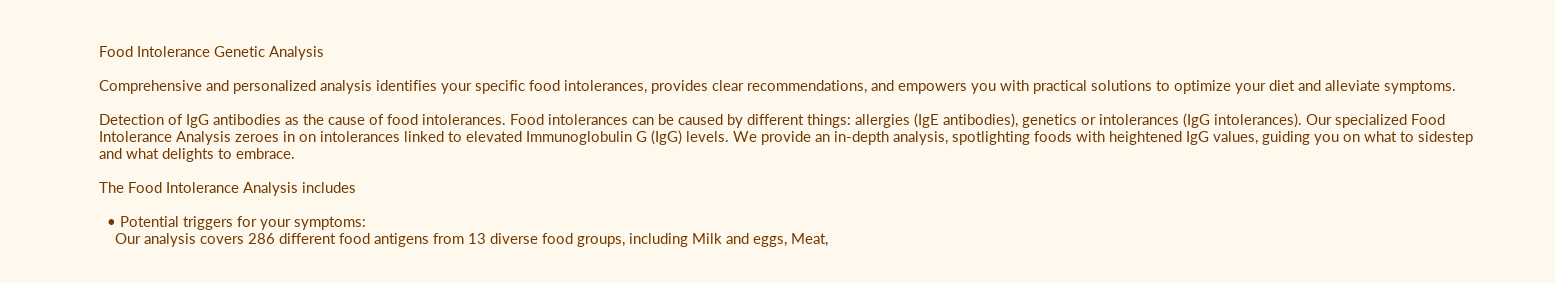Food Intolerance Genetic Analysis

Comprehensive and personalized analysis identifies your specific food intolerances, provides clear recommendations, and empowers you with practical solutions to optimize your diet and alleviate symptoms.

Detection of IgG antibodies as the cause of food intolerances. Food intolerances can be caused by different things: allergies (IgE antibodies), genetics or intolerances (IgG intolerances). Our specialized Food Intolerance Analysis zeroes in on intolerances linked to elevated Immunoglobulin G (IgG) levels. We provide an in-depth analysis, spotlighting foods with heightened IgG values, guiding you on what to sidestep and what delights to embrace.

The Food Intolerance Analysis includes

  • Potential triggers for your symptoms:
    Our analysis covers 286 different food antigens from 13 diverse food groups, including Milk and eggs, Meat,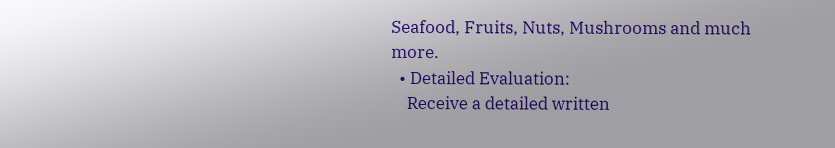Seafood, Fruits, Nuts, Mushrooms and much more.
  • Detailed Evaluation:
    Receive a detailed written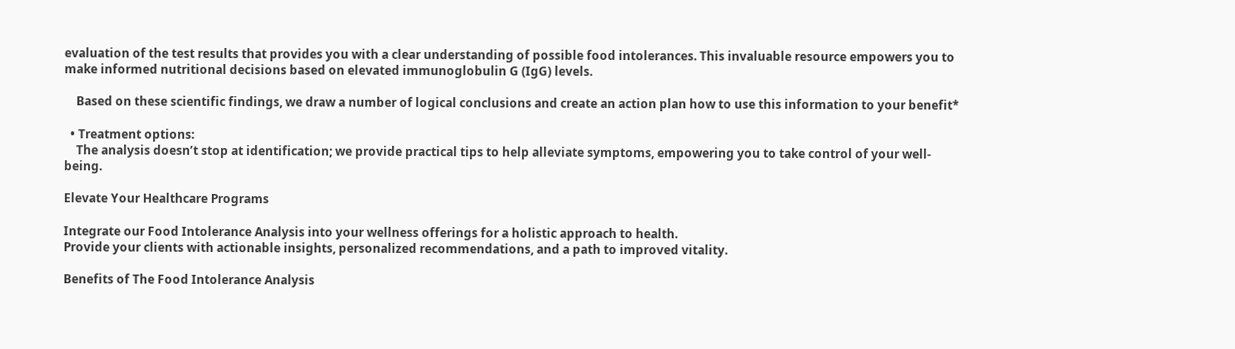evaluation of the test results that provides you with a clear understanding of possible food intolerances. This invaluable resource empowers you to make informed nutritional decisions based on elevated immunoglobulin G (IgG) levels.

    Based on these scientific findings, we draw a number of logical conclusions and create an action plan how to use this information to your benefit*

  • Treatment options:
    The analysis doesn’t stop at identification; we provide practical tips to help alleviate symptoms, empowering you to take control of your well-being.

Elevate Your Healthcare Programs

Integrate our Food Intolerance Analysis into your wellness offerings for a holistic approach to health.
Provide your clients with actionable insights, personalized recommendations, and a path to improved vitality.

Benefits of The Food Intolerance Analysis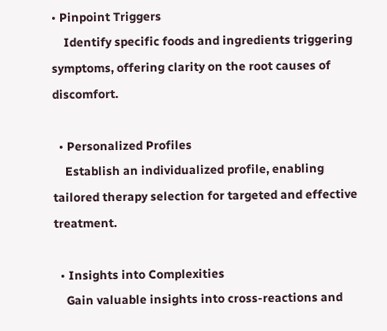• Pinpoint Triggers
    Identify specific foods and ingredients triggering symptoms, offering clarity on the root causes of discomfort.

  • Personalized Profiles
    Establish an individualized profile, enabling tailored therapy selection for targeted and effective treatment.

  • Insights into Complexities
    Gain valuable insights into cross-reactions and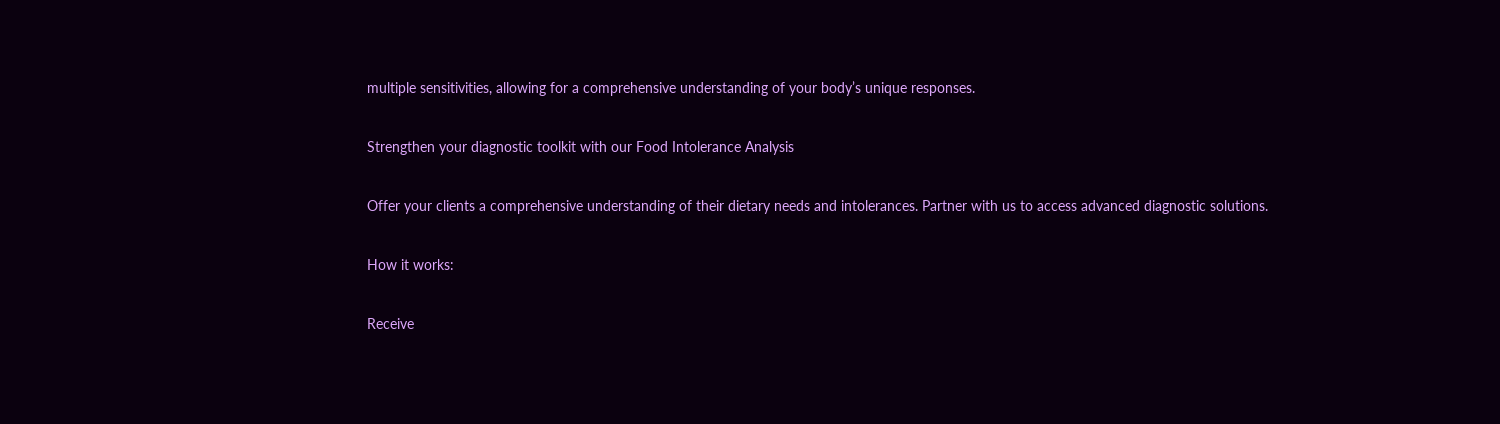multiple sensitivities, allowing for a comprehensive understanding of your body’s unique responses.

Strengthen your diagnostic toolkit with our Food Intolerance Analysis

Offer your clients a comprehensive understanding of their dietary needs and intolerances. Partner with us to access advanced diagnostic solutions.

How it works:

Receive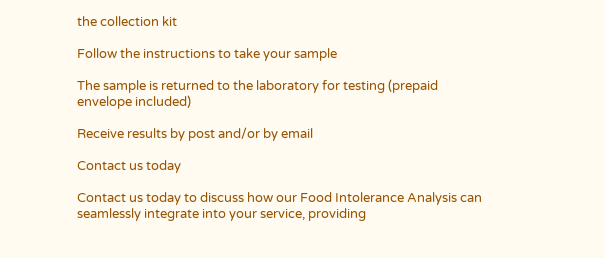the collection kit

Follow the instructions to take your sample

The sample is returned to the laboratory for testing (prepaid envelope included)

Receive results by post and/or by email

Contact us today

Contact us today to discuss how our Food Intolerance Analysis can seamlessly integrate into your service, providing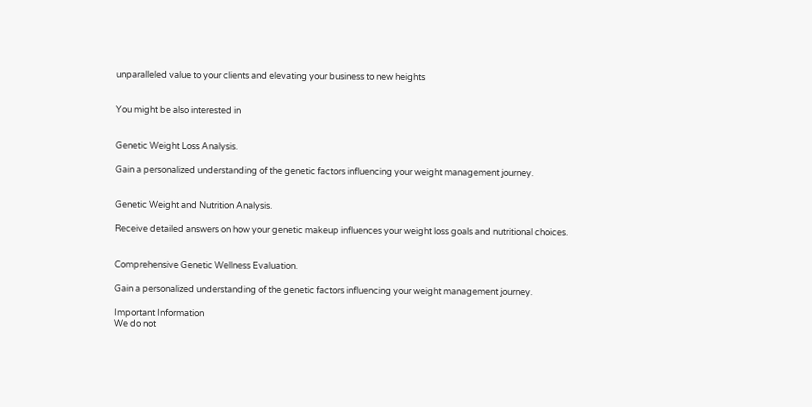unparalleled value to your clients and elevating your business to new heights


You might be also interested in


Genetic Weight Loss Analysis.

Gain a personalized understanding of the genetic factors influencing your weight management journey.


Genetic Weight and Nutrition Analysis.

Receive detailed answers on how your genetic makeup influences your weight loss goals and nutritional choices.


Comprehensive Genetic Wellness Evaluation.

Gain a personalized understanding of the genetic factors influencing your weight management journey.

Important Information
We do not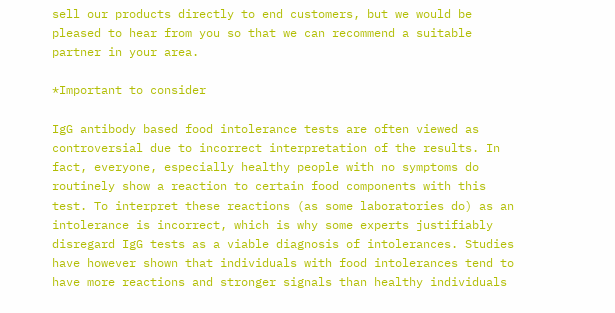sell our products directly to end customers, but we would be pleased to hear from you so that we can recommend a suitable partner in your area.

*Important to consider

IgG antibody based food intolerance tests are often viewed as controversial due to incorrect interpretation of the results. In fact, everyone, especially healthy people with no symptoms do routinely show a reaction to certain food components with this test. To interpret these reactions (as some laboratories do) as an intolerance is incorrect, which is why some experts justifiably disregard IgG tests as a viable diagnosis of intolerances. Studies have however shown that individuals with food intolerances tend to have more reactions and stronger signals than healthy individuals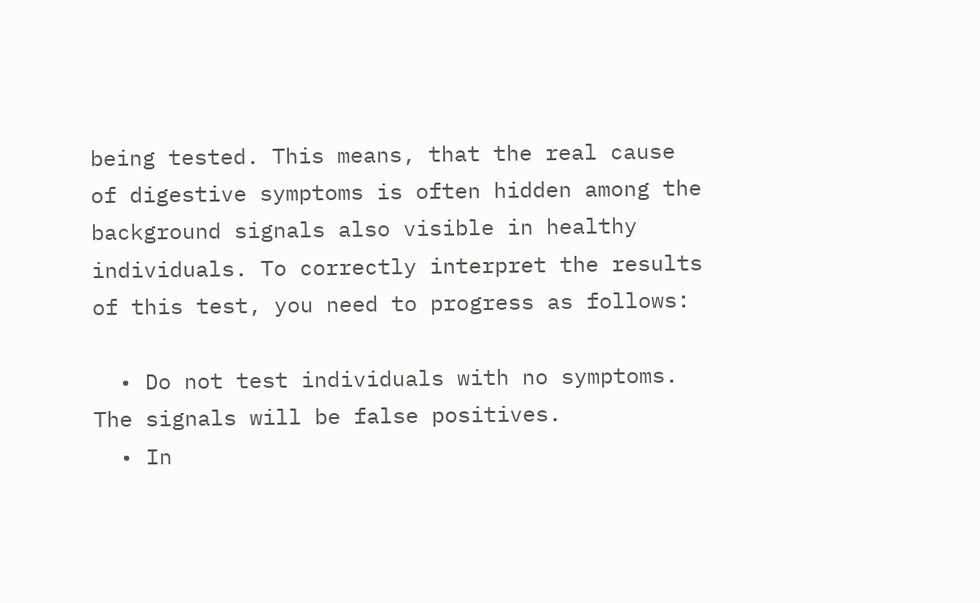being tested. This means, that the real cause of digestive symptoms is often hidden among the background signals also visible in healthy individuals. To correctly interpret the results of this test, you need to progress as follows:

  • Do not test individuals with no symptoms. The signals will be false positives.
  • In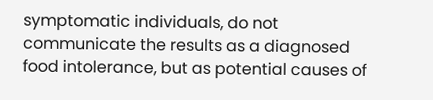symptomatic individuals, do not communicate the results as a diagnosed food intolerance, but as potential causes of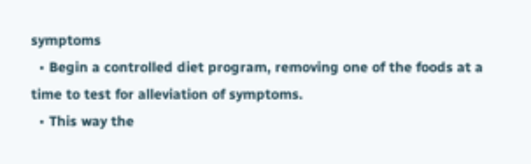symptoms
  • Begin a controlled diet program, removing one of the foods at a time to test for alleviation of symptoms.
  • This way the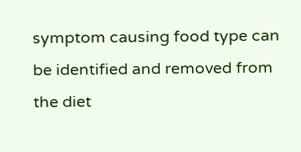symptom causing food type can be identified and removed from the diet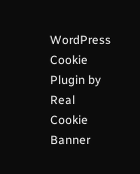WordPress Cookie Plugin by Real Cookie Banner